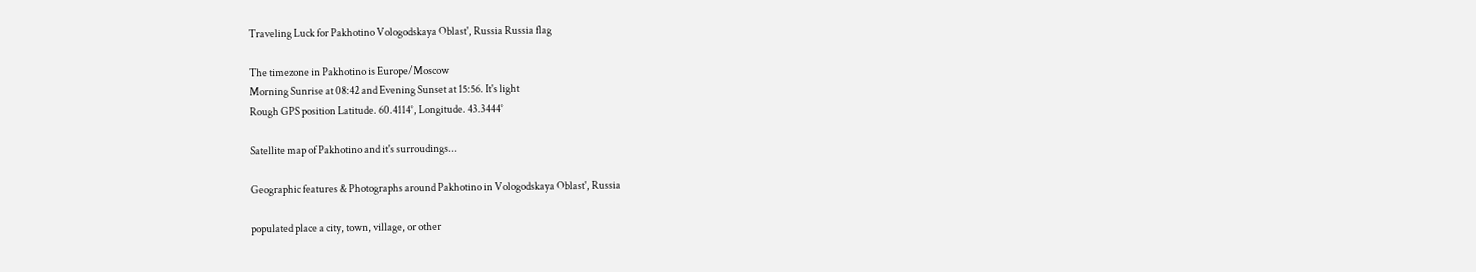Traveling Luck for Pakhotino Vologodskaya Oblast', Russia Russia flag

The timezone in Pakhotino is Europe/Moscow
Morning Sunrise at 08:42 and Evening Sunset at 15:56. It's light
Rough GPS position Latitude. 60.4114°, Longitude. 43.3444°

Satellite map of Pakhotino and it's surroudings...

Geographic features & Photographs around Pakhotino in Vologodskaya Oblast', Russia

populated place a city, town, village, or other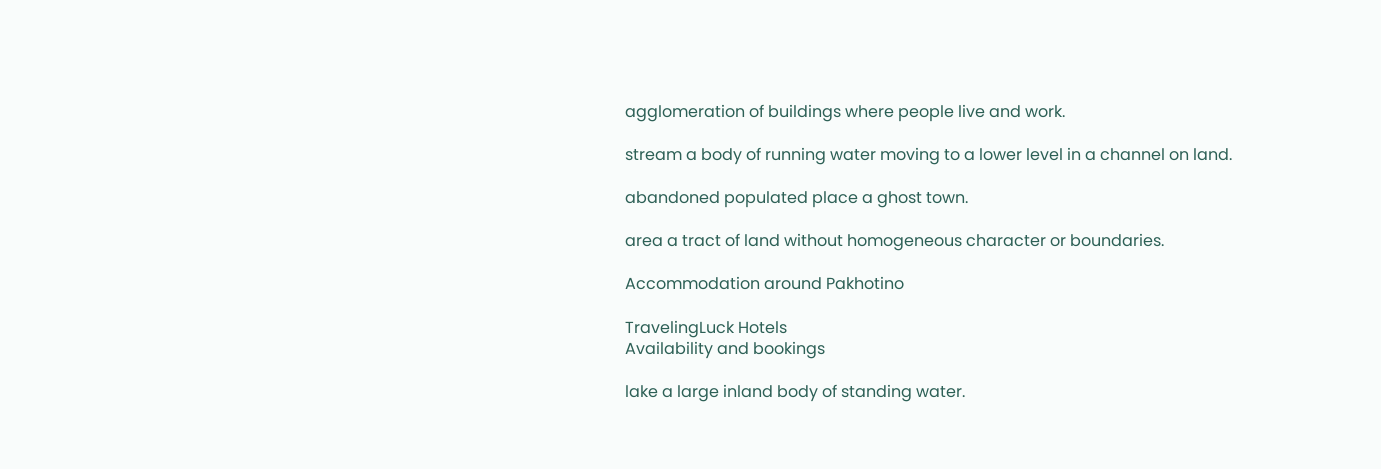agglomeration of buildings where people live and work.

stream a body of running water moving to a lower level in a channel on land.

abandoned populated place a ghost town.

area a tract of land without homogeneous character or boundaries.

Accommodation around Pakhotino

TravelingLuck Hotels
Availability and bookings

lake a large inland body of standing water.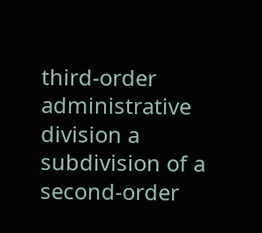third-order administrative division a subdivision of a second-order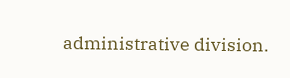administrative division.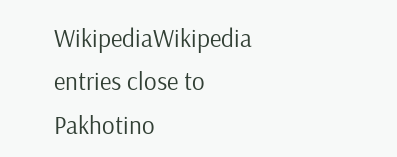WikipediaWikipedia entries close to Pakhotino